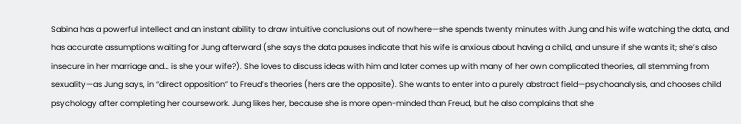Sabina has a powerful intellect and an instant ability to draw intuitive conclusions out of nowhere—she spends twenty minutes with Jung and his wife watching the data, and has accurate assumptions waiting for Jung afterward (she says the data pauses indicate that his wife is anxious about having a child, and unsure if she wants it; she’s also insecure in her marriage and… is she your wife?). She loves to discuss ideas with him and later comes up with many of her own complicated theories, all stemming from sexuality—as Jung says, in “direct opposition” to Freud’s theories (hers are the opposite). She wants to enter into a purely abstract field—psychoanalysis, and chooses child psychology after completing her coursework. Jung likes her, because she is more open-minded than Freud, but he also complains that she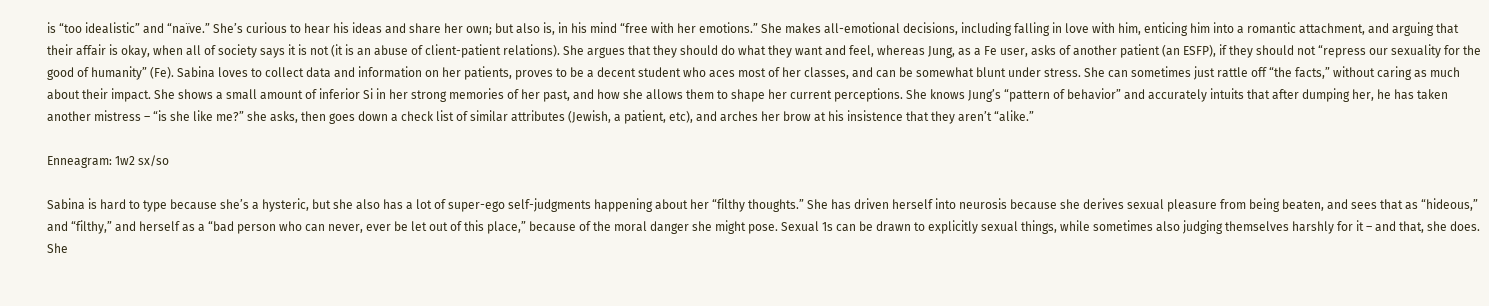is “too idealistic” and “naïve.” She’s curious to hear his ideas and share her own; but also is, in his mind “free with her emotions.” She makes all-emotional decisions, including falling in love with him, enticing him into a romantic attachment, and arguing that their affair is okay, when all of society says it is not (it is an abuse of client-patient relations). She argues that they should do what they want and feel, whereas Jung, as a Fe user, asks of another patient (an ESFP), if they should not “repress our sexuality for the good of humanity” (Fe). Sabina loves to collect data and information on her patients, proves to be a decent student who aces most of her classes, and can be somewhat blunt under stress. She can sometimes just rattle off “the facts,” without caring as much about their impact. She shows a small amount of inferior Si in her strong memories of her past, and how she allows them to shape her current perceptions. She knows Jung’s “pattern of behavior” and accurately intuits that after dumping her, he has taken another mistress – “is she like me?” she asks, then goes down a check list of similar attributes (Jewish, a patient, etc), and arches her brow at his insistence that they aren’t “alike.”

Enneagram: 1w2 sx/so

Sabina is hard to type because she’s a hysteric, but she also has a lot of super-ego self-judgments happening about her “filthy thoughts.” She has driven herself into neurosis because she derives sexual pleasure from being beaten, and sees that as “hideous,” and “filthy,” and herself as a “bad person who can never, ever be let out of this place,” because of the moral danger she might pose. Sexual 1s can be drawn to explicitly sexual things, while sometimes also judging themselves harshly for it – and that, she does. She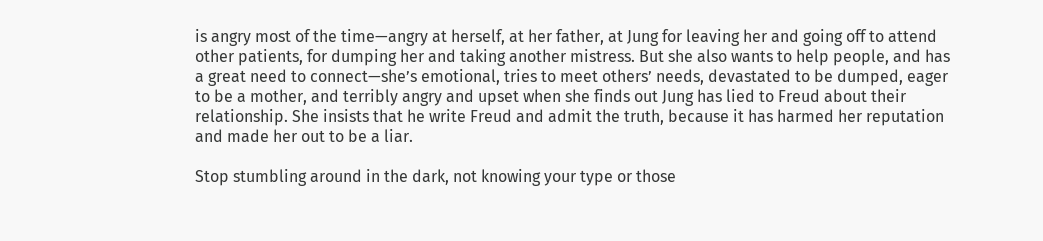is angry most of the time—angry at herself, at her father, at Jung for leaving her and going off to attend other patients, for dumping her and taking another mistress. But she also wants to help people, and has a great need to connect—she’s emotional, tries to meet others’ needs, devastated to be dumped, eager to be a mother, and terribly angry and upset when she finds out Jung has lied to Freud about their relationship. She insists that he write Freud and admit the truth, because it has harmed her reputation and made her out to be a liar.

Stop stumbling around in the dark, not knowing your type or those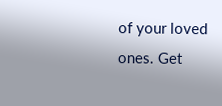of your loved ones. Get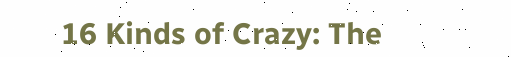16 Kinds of Crazy: The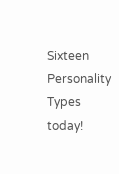Sixteen Personality Types today!